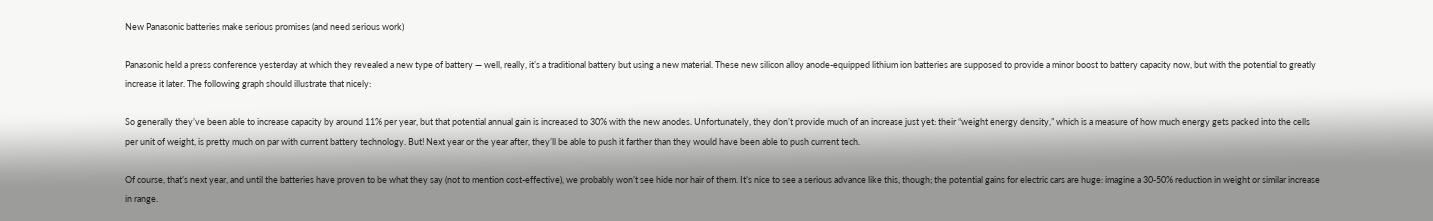New Panasonic batteries make serious promises (and need serious work)

Panasonic held a press conference yesterday at which they revealed a new type of battery — well, really, it’s a traditional battery but using a new material. These new silicon alloy anode-equipped lithium ion batteries are supposed to provide a minor boost to battery capacity now, but with the potential to greatly increase it later. The following graph should illustrate that nicely:

So generally they’ve been able to increase capacity by around 11% per year, but that potential annual gain is increased to 30% with the new anodes. Unfortunately, they don’t provide much of an increase just yet: their “weight energy density,” which is a measure of how much energy gets packed into the cells per unit of weight, is pretty much on par with current battery technology. But! Next year or the year after, they’ll be able to push it farther than they would have been able to push current tech.

Of course, that’s next year, and until the batteries have proven to be what they say (not to mention cost-effective), we probably won’t see hide nor hair of them. It’s nice to see a serious advance like this, though; the potential gains for electric cars are huge: imagine a 30-50% reduction in weight or similar increase in range.